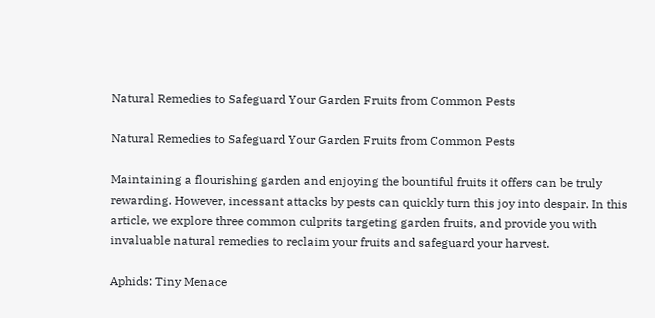Natural Remedies to Safeguard Your Garden Fruits from Common Pests

Natural Remedies to Safeguard Your Garden Fruits from Common Pests

Maintaining a flourishing garden and enjoying the bountiful fruits it offers can be truly rewarding. However, incessant attacks by pests can quickly turn this joy into despair. In this article, we explore three common culprits targeting garden fruits, and provide you with invaluable natural remedies to reclaim your fruits and safeguard your harvest.

Aphids: Tiny Menace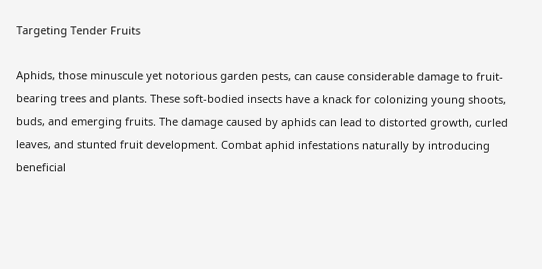Targeting Tender Fruits

Aphids, those minuscule yet notorious garden pests, can cause considerable damage to fruit-bearing trees and plants. These soft-bodied insects have a knack for colonizing young shoots, buds, and emerging fruits. The damage caused by aphids can lead to distorted growth, curled leaves, and stunted fruit development. Combat aphid infestations naturally by introducing beneficial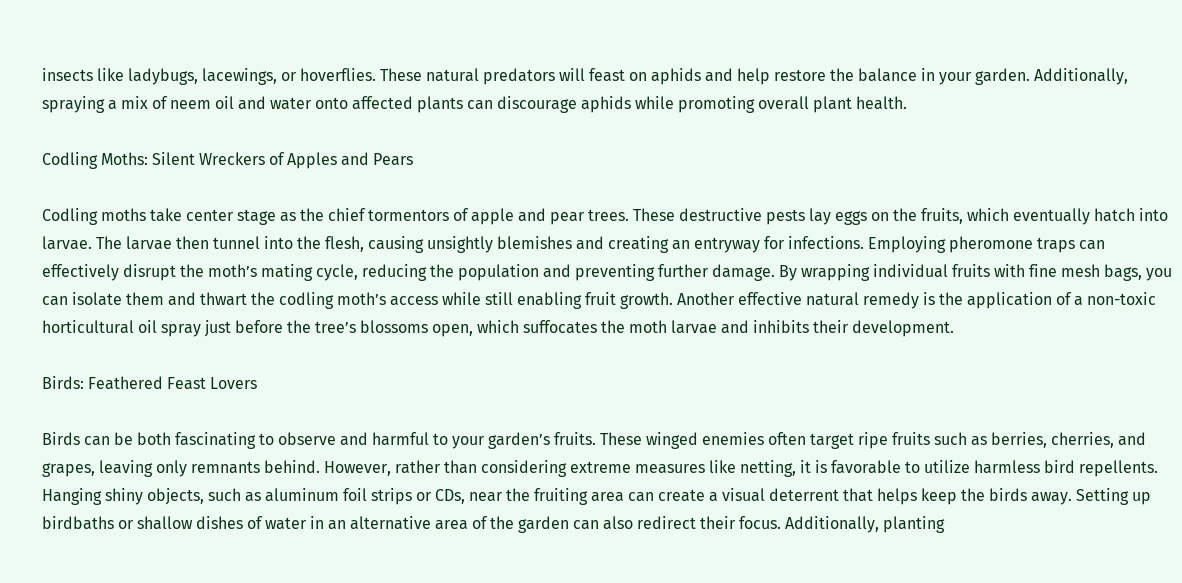insects like ladybugs, lacewings, or hoverflies. These natural predators will feast on aphids and help restore the balance in your garden. Additionally, spraying a mix of neem oil and water onto affected plants can discourage aphids while promoting overall plant health.

Codling Moths: Silent Wreckers of Apples and Pears

Codling moths take center stage as the chief tormentors of apple and pear trees. These destructive pests lay eggs on the fruits, which eventually hatch into larvae. The larvae then tunnel into the flesh, causing unsightly blemishes and creating an entryway for infections. Employing pheromone traps can effectively disrupt the moth’s mating cycle, reducing the population and preventing further damage. By wrapping individual fruits with fine mesh bags, you can isolate them and thwart the codling moth’s access while still enabling fruit growth. Another effective natural remedy is the application of a non-toxic horticultural oil spray just before the tree’s blossoms open, which suffocates the moth larvae and inhibits their development.

Birds: Feathered Feast Lovers

Birds can be both fascinating to observe and harmful to your garden’s fruits. These winged enemies often target ripe fruits such as berries, cherries, and grapes, leaving only remnants behind. However, rather than considering extreme measures like netting, it is favorable to utilize harmless bird repellents. Hanging shiny objects, such as aluminum foil strips or CDs, near the fruiting area can create a visual deterrent that helps keep the birds away. Setting up birdbaths or shallow dishes of water in an alternative area of the garden can also redirect their focus. Additionally, planting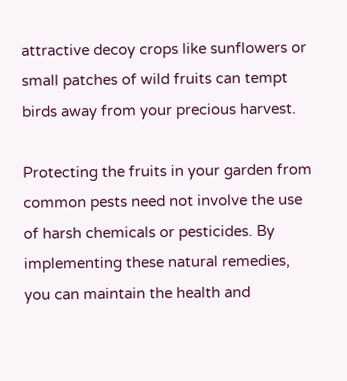attractive decoy crops like sunflowers or small patches of wild fruits can tempt birds away from your precious harvest.

Protecting the fruits in your garden from common pests need not involve the use of harsh chemicals or pesticides. By implementing these natural remedies, you can maintain the health and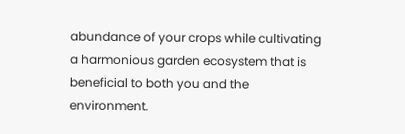abundance of your crops while cultivating a harmonious garden ecosystem that is beneficial to both you and the environment.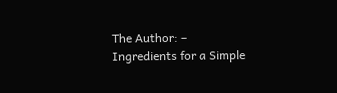The Author: – Ingredients for a Simple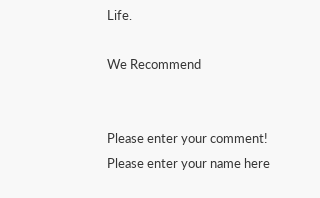Life.

We Recommend


Please enter your comment!
Please enter your name here